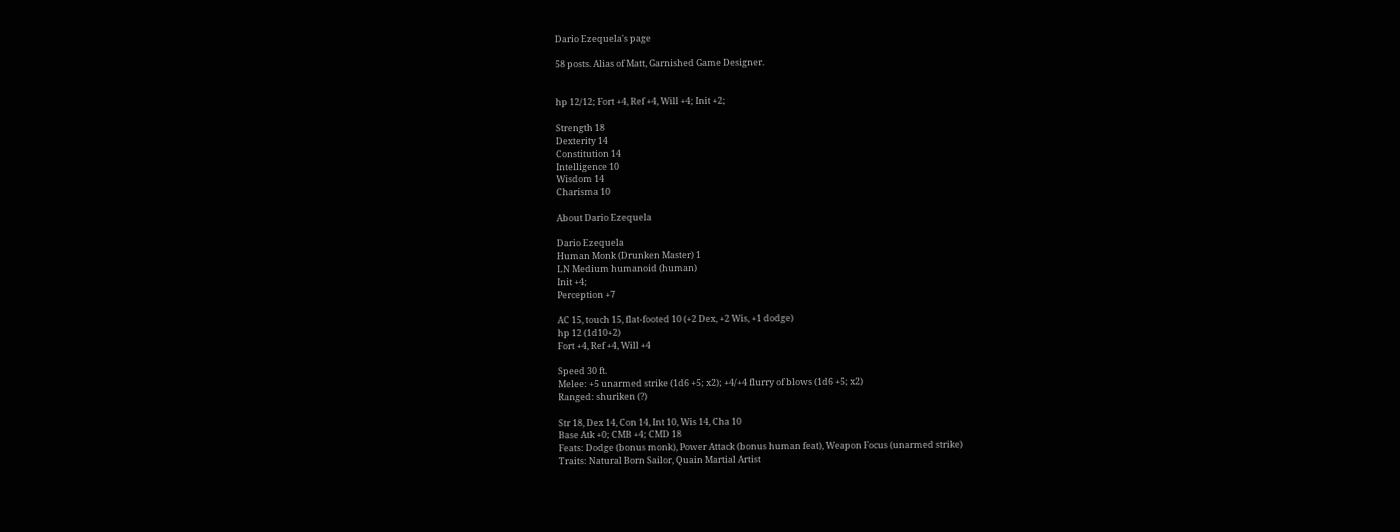Dario Ezequela's page

58 posts. Alias of Matt, Garnished Game Designer.


hp 12/12; Fort +4, Ref +4, Will +4; Init +2;

Strength 18
Dexterity 14
Constitution 14
Intelligence 10
Wisdom 14
Charisma 10

About Dario Ezequela

Dario Ezequela
Human Monk (Drunken Master) 1
LN Medium humanoid (human)
Init +4;
Perception +7

AC 15, touch 15, flat-footed 10 (+2 Dex, +2 Wis, +1 dodge)
hp 12 (1d10+2)
Fort +4, Ref +4, Will +4

Speed 30 ft.
Melee: +5 unarmed strike (1d6 +5; x2); +4/+4 flurry of blows (1d6 +5; x2)
Ranged: shuriken (?)

Str 18, Dex 14, Con 14, Int 10, Wis 14, Cha 10
Base Atk +0; CMB +4; CMD 18
Feats: Dodge (bonus monk), Power Attack (bonus human feat), Weapon Focus (unarmed strike)
Traits: Natural Born Sailor, Quain Martial Artist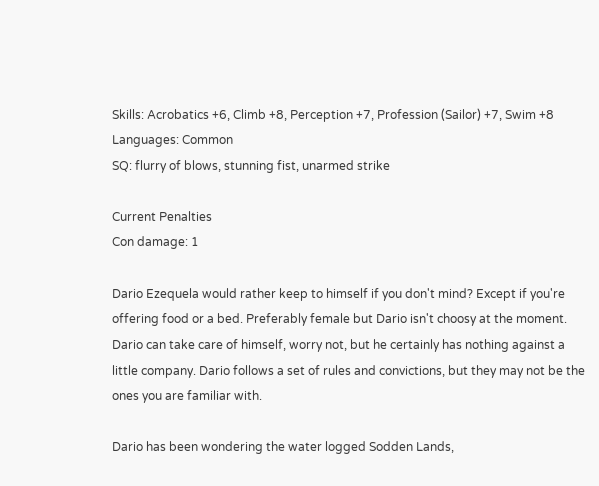Skills: Acrobatics +6, Climb +8, Perception +7, Profession (Sailor) +7, Swim +8
Languages: Common
SQ: flurry of blows, stunning fist, unarmed strike

Current Penalties
Con damage: 1

Dario Ezequela would rather keep to himself if you don't mind? Except if you're offering food or a bed. Preferably female but Dario isn't choosy at the moment. Dario can take care of himself, worry not, but he certainly has nothing against a little company. Dario follows a set of rules and convictions, but they may not be the ones you are familiar with.

Dario has been wondering the water logged Sodden Lands,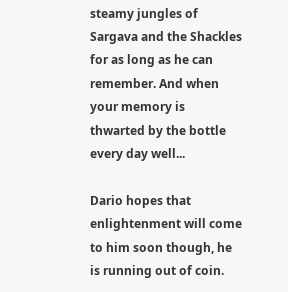steamy jungles of Sargava and the Shackles for as long as he can remember. And when your memory is thwarted by the bottle every day well...

Dario hopes that enlightenment will come to him soon though, he is running out of coin.